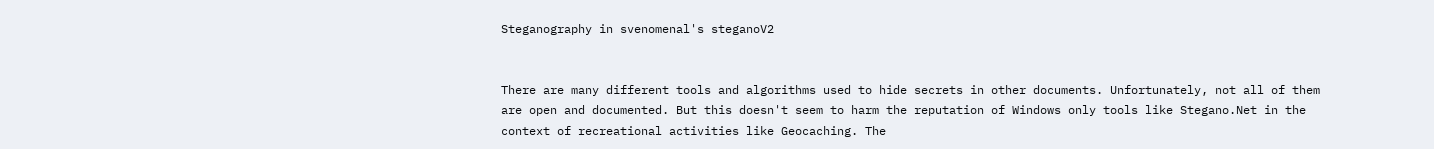Steganography in svenomenal's steganoV2


There are many different tools and algorithms used to hide secrets in other documents. Unfortunately, not all of them are open and documented. But this doesn't seem to harm the reputation of Windows only tools like Stegano.Net in the context of recreational activities like Geocaching. The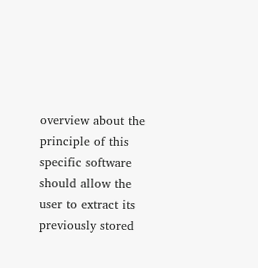overview about the principle of this specific software should allow the user to extract its previously stored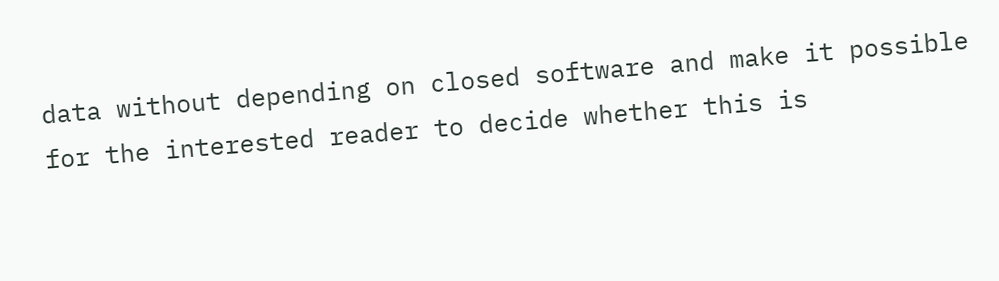data without depending on closed software and make it possible for the interested reader to decide whether this is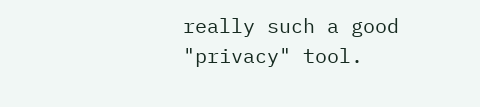really such a good "privacy" tool.